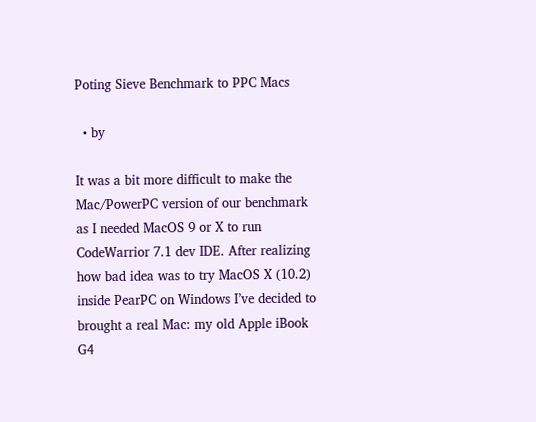Poting Sieve Benchmark to PPC Macs

  • by

It was a bit more difficult to make the Mac/PowerPC version of our benchmark as I needed MacOS 9 or X to run CodeWarrior 7.1 dev IDE. After realizing how bad idea was to try MacOS X (10.2) inside PearPC on Windows I’ve decided to brought a real Mac: my old Apple iBook G4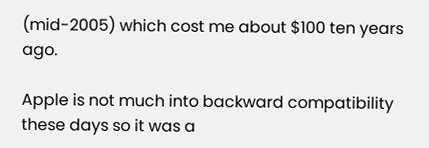(mid-2005) which cost me about $100 ten years ago.

Apple is not much into backward compatibility these days so it was a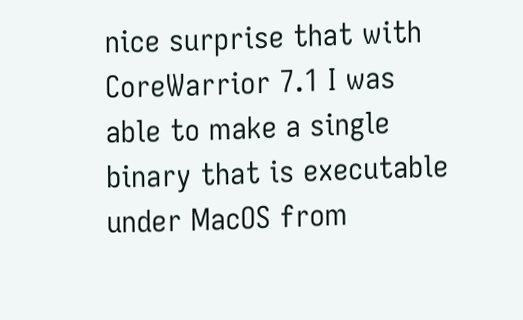nice surprise that with CoreWarrior 7.1 I was able to make a single binary that is executable under MacOS from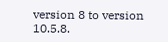version 8 to version 10.5.8.